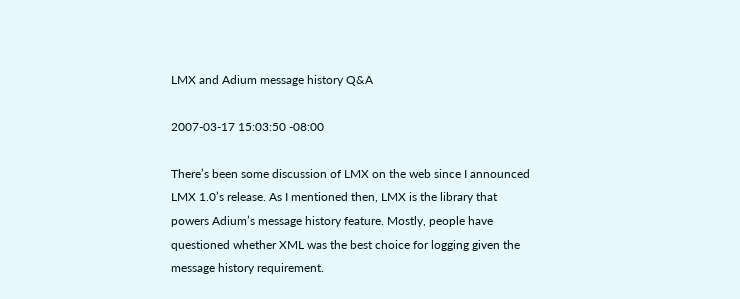LMX and Adium message history Q&A

2007-03-17 15:03:50 -08:00

There’s been some discussion of LMX on the web since I announced LMX 1.0’s release. As I mentioned then, LMX is the library that powers Adium’s message history feature. Mostly, people have questioned whether XML was the best choice for logging given the message history requirement.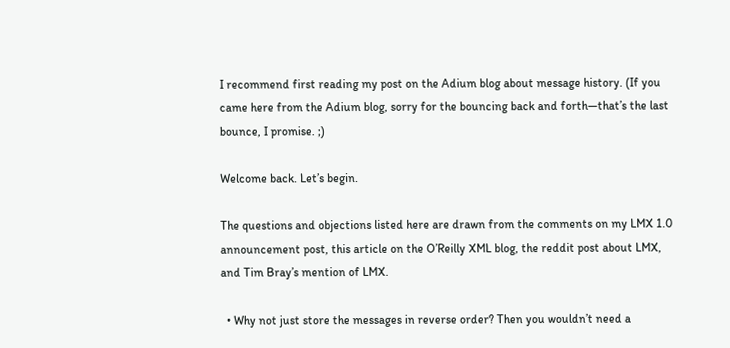I recommend first reading my post on the Adium blog about message history. (If you came here from the Adium blog, sorry for the bouncing back and forth—that’s the last bounce, I promise. ;)

Welcome back. Let’s begin.

The questions and objections listed here are drawn from the comments on my LMX 1.0 announcement post, this article on the O’Reilly XML blog, the reddit post about LMX, and Tim Bray’s mention of LMX.

  • Why not just store the messages in reverse order? Then you wouldn’t need a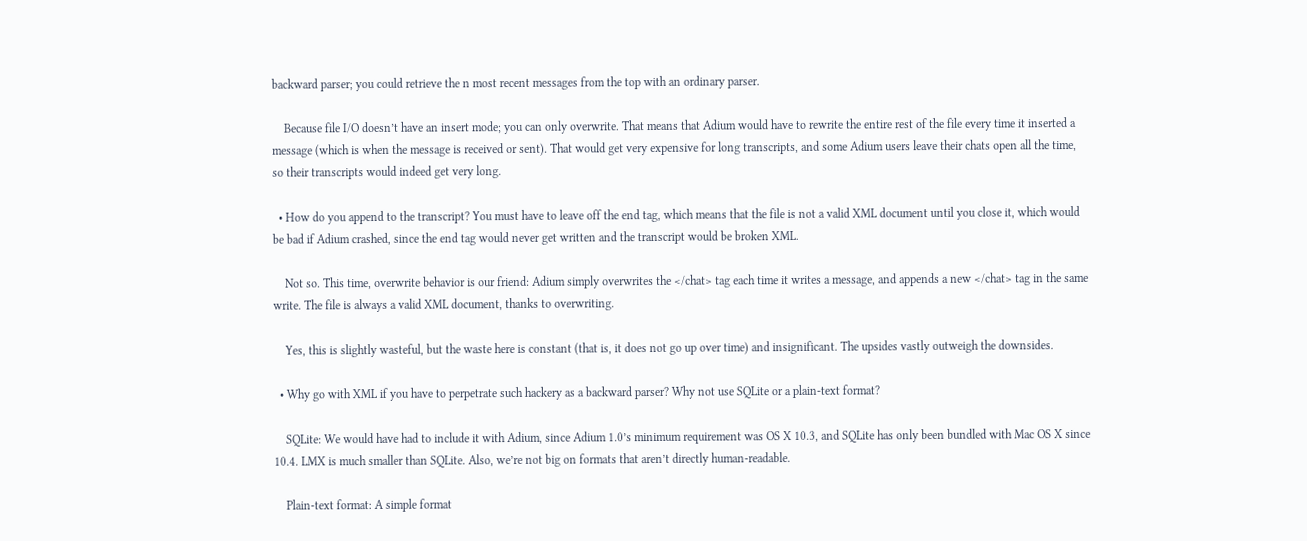backward parser; you could retrieve the n most recent messages from the top with an ordinary parser.

    Because file I/O doesn’t have an insert mode; you can only overwrite. That means that Adium would have to rewrite the entire rest of the file every time it inserted a message (which is when the message is received or sent). That would get very expensive for long transcripts, and some Adium users leave their chats open all the time, so their transcripts would indeed get very long.

  • How do you append to the transcript? You must have to leave off the end tag, which means that the file is not a valid XML document until you close it, which would be bad if Adium crashed, since the end tag would never get written and the transcript would be broken XML.

    Not so. This time, overwrite behavior is our friend: Adium simply overwrites the </chat> tag each time it writes a message, and appends a new </chat> tag in the same write. The file is always a valid XML document, thanks to overwriting.

    Yes, this is slightly wasteful, but the waste here is constant (that is, it does not go up over time) and insignificant. The upsides vastly outweigh the downsides.

  • Why go with XML if you have to perpetrate such hackery as a backward parser? Why not use SQLite or a plain-text format?

    SQLite: We would have had to include it with Adium, since Adium 1.0’s minimum requirement was OS X 10.3, and SQLite has only been bundled with Mac OS X since 10.4. LMX is much smaller than SQLite. Also, we’re not big on formats that aren’t directly human-readable.

    Plain-text format: A simple format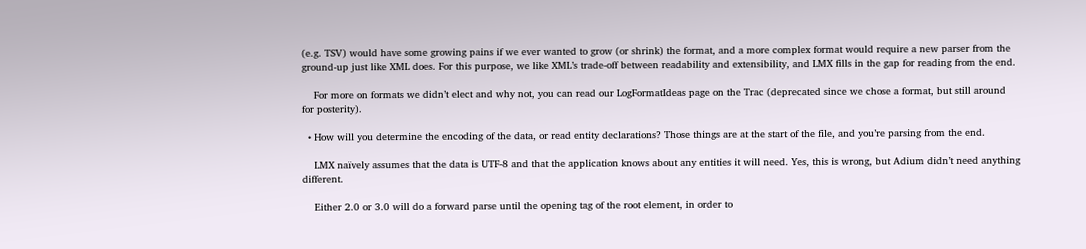(e.g. TSV) would have some growing pains if we ever wanted to grow (or shrink) the format, and a more complex format would require a new parser from the ground-up just like XML does. For this purpose, we like XML’s trade-off between readability and extensibility, and LMX fills in the gap for reading from the end.

    For more on formats we didn’t elect and why not, you can read our LogFormatIdeas page on the Trac (deprecated since we chose a format, but still around for posterity).

  • How will you determine the encoding of the data, or read entity declarations? Those things are at the start of the file, and you’re parsing from the end.

    LMX naïvely assumes that the data is UTF-8 and that the application knows about any entities it will need. Yes, this is wrong, but Adium didn’t need anything different.

    Either 2.0 or 3.0 will do a forward parse until the opening tag of the root element, in order to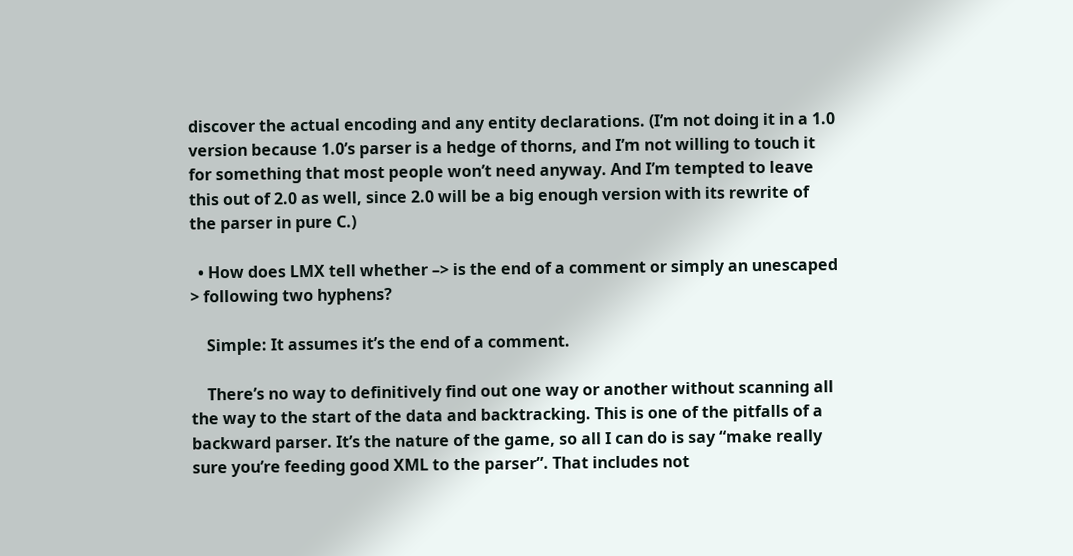discover the actual encoding and any entity declarations. (I’m not doing it in a 1.0 version because 1.0’s parser is a hedge of thorns, and I’m not willing to touch it for something that most people won’t need anyway. And I’m tempted to leave this out of 2.0 as well, since 2.0 will be a big enough version with its rewrite of the parser in pure C.)

  • How does LMX tell whether –> is the end of a comment or simply an unescaped > following two hyphens?

    Simple: It assumes it’s the end of a comment.

    There’s no way to definitively find out one way or another without scanning all the way to the start of the data and backtracking. This is one of the pitfalls of a backward parser. It’s the nature of the game, so all I can do is say “make really sure you’re feeding good XML to the parser”. That includes not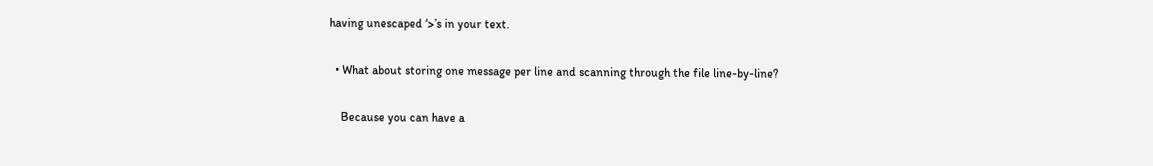having unescaped ‘>’s in your text.

  • What about storing one message per line and scanning through the file line-by-line?

    Because you can have a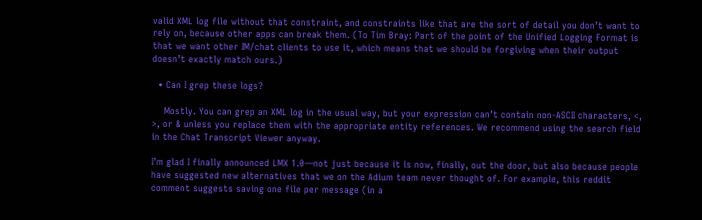valid XML log file without that constraint, and constraints like that are the sort of detail you don’t want to rely on, because other apps can break them. (To Tim Bray: Part of the point of the Unified Logging Format is that we want other IM/chat clients to use it, which means that we should be forgiving when their output doesn’t exactly match ours.)

  • Can I grep these logs?

    Mostly. You can grep an XML log in the usual way, but your expression can’t contain non-ASCII characters, <, >, or & unless you replace them with the appropriate entity references. We recommend using the search field in the Chat Transcript Viewer anyway.

I’m glad I finally announced LMX 1.0—not just because it is now, finally, out the door, but also because people have suggested new alternatives that we on the Adium team never thought of. For example, this reddit comment suggests saving one file per message (in a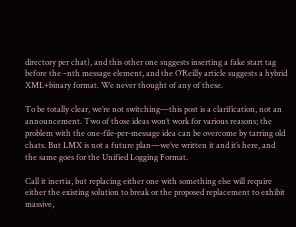directory per chat), and this other one suggests inserting a fake start tag before the –nth message element, and the O’Reilly article suggests a hybrid XML+binary format. We never thought of any of these.

To be totally clear, we’re not switching—this post is a clarification, not an announcement. Two of those ideas won’t work for various reasons; the problem with the one-file-per-message idea can be overcome by tarring old chats. But LMX is not a future plan—we’ve written it and it’s here, and the same goes for the Unified Logging Format.

Call it inertia, but replacing either one with something else will require either the existing solution to break or the proposed replacement to exhibit massive,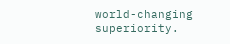world-changing superiority.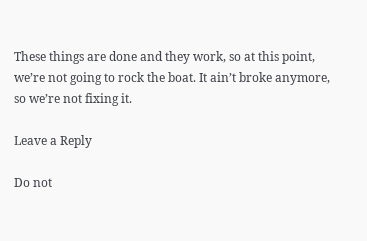These things are done and they work, so at this point, we’re not going to rock the boat. It ain’t broke anymore, so we’re not fixing it.

Leave a Reply

Do not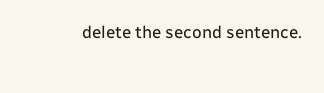delete the second sentence.